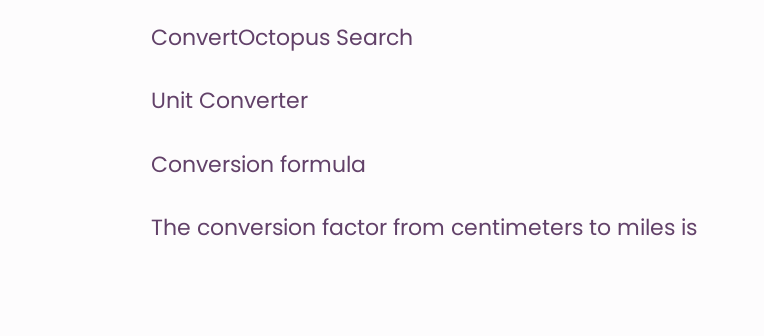ConvertOctopus Search

Unit Converter

Conversion formula

The conversion factor from centimeters to miles is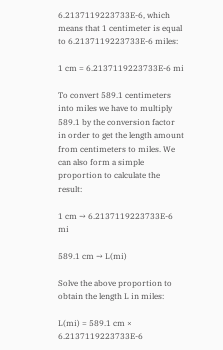6.2137119223733E-6, which means that 1 centimeter is equal to 6.2137119223733E-6 miles:

1 cm = 6.2137119223733E-6 mi

To convert 589.1 centimeters into miles we have to multiply 589.1 by the conversion factor in order to get the length amount from centimeters to miles. We can also form a simple proportion to calculate the result:

1 cm → 6.2137119223733E-6 mi

589.1 cm → L(mi)

Solve the above proportion to obtain the length L in miles:

L(mi) = 589.1 cm × 6.2137119223733E-6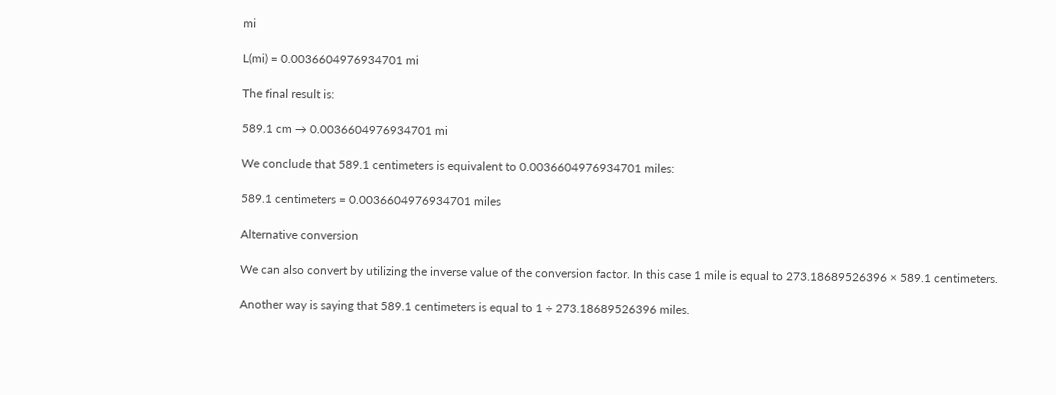mi

L(mi) = 0.0036604976934701 mi

The final result is:

589.1 cm → 0.0036604976934701 mi

We conclude that 589.1 centimeters is equivalent to 0.0036604976934701 miles:

589.1 centimeters = 0.0036604976934701 miles

Alternative conversion

We can also convert by utilizing the inverse value of the conversion factor. In this case 1 mile is equal to 273.18689526396 × 589.1 centimeters.

Another way is saying that 589.1 centimeters is equal to 1 ÷ 273.18689526396 miles.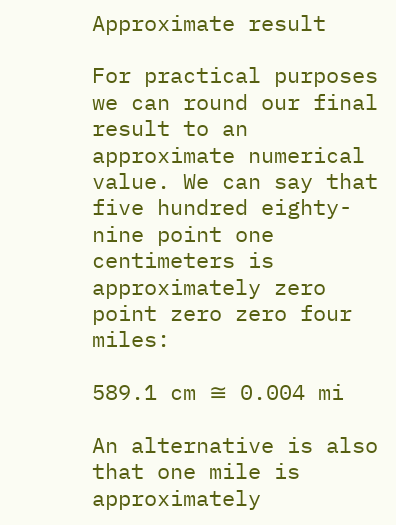Approximate result

For practical purposes we can round our final result to an approximate numerical value. We can say that five hundred eighty-nine point one centimeters is approximately zero point zero zero four miles:

589.1 cm ≅ 0.004 mi

An alternative is also that one mile is approximately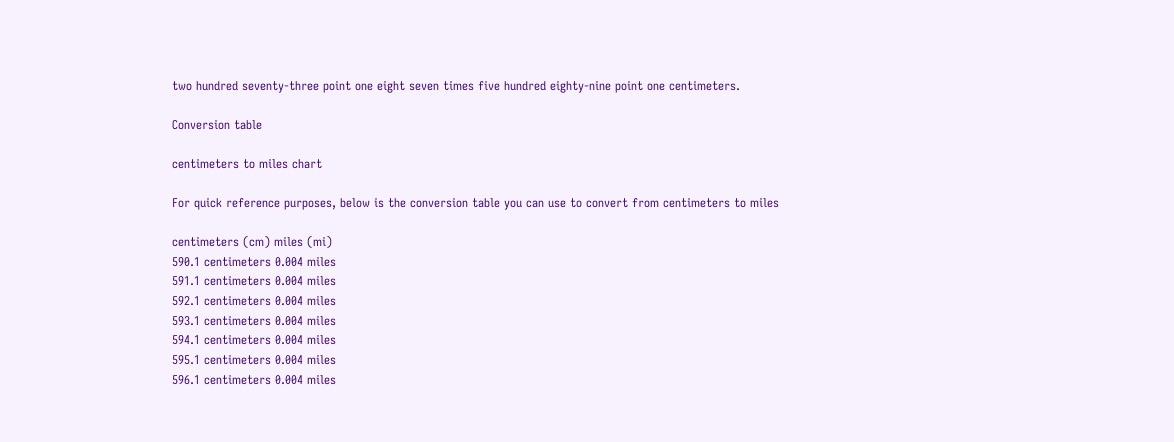two hundred seventy-three point one eight seven times five hundred eighty-nine point one centimeters.

Conversion table

centimeters to miles chart

For quick reference purposes, below is the conversion table you can use to convert from centimeters to miles

centimeters (cm) miles (mi)
590.1 centimeters 0.004 miles
591.1 centimeters 0.004 miles
592.1 centimeters 0.004 miles
593.1 centimeters 0.004 miles
594.1 centimeters 0.004 miles
595.1 centimeters 0.004 miles
596.1 centimeters 0.004 miles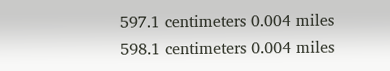597.1 centimeters 0.004 miles
598.1 centimeters 0.004 miles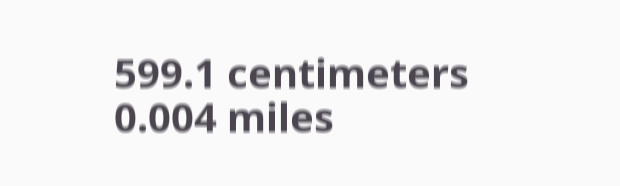599.1 centimeters 0.004 miles